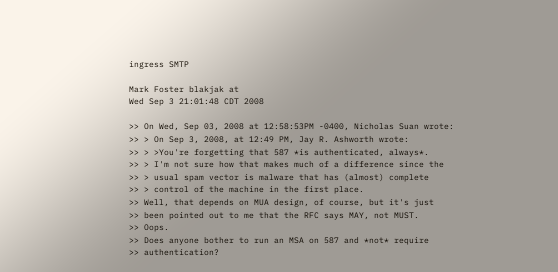ingress SMTP

Mark Foster blakjak at
Wed Sep 3 21:01:48 CDT 2008

>> On Wed, Sep 03, 2008 at 12:58:53PM -0400, Nicholas Suan wrote:
>> > On Sep 3, 2008, at 12:49 PM, Jay R. Ashworth wrote:
>> > >You're forgetting that 587 *is authenticated, always*.
>> > I'm not sure how that makes much of a difference since the
>> > usual spam vector is malware that has (almost) complete
>> > control of the machine in the first place.
>> Well, that depends on MUA design, of course, but it's just
>> been pointed out to me that the RFC says MAY, not MUST.
>> Oops.
>> Does anyone bother to run an MSA on 587 and *not* require
>> authentication?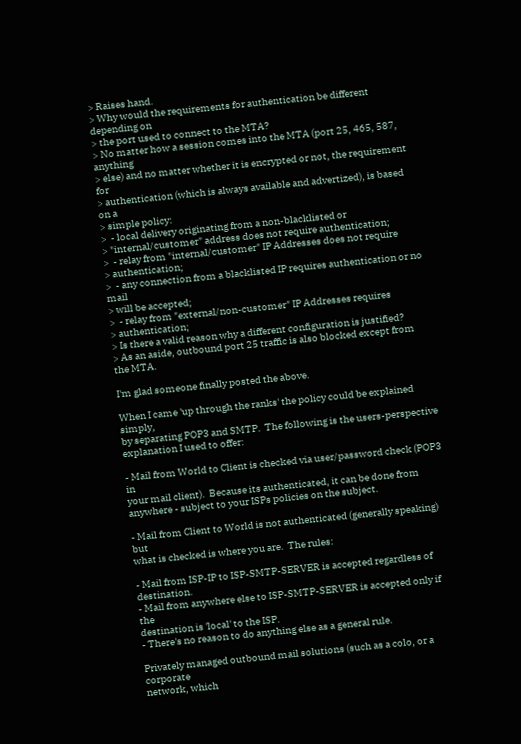> Raises hand.
> Why would the requirements for authentication be different depending on
> the port used to connect to the MTA?
> No matter how a session comes into the MTA (port 25, 465, 587, anything
> else) and no matter whether it is encrypted or not, the requirement for
> authentication (which is always available and advertized), is based on a
> simple policy:
>  - local delivery originating from a non-blacklisted or
> "internal/customer" address does not require authentication;
>  - relay from "internal/customer" IP Addresses does not require
> authentication;
>  - any connection from a blacklisted IP requires authentication or no mail
> will be accepted;
>  - relay from "external/non-customer" IP Addresses requires
> authentication;
> Is there a valid reason why a different configuration is justified?
> As an aside, outbound port 25 traffic is also blocked except from the MTA.

I'm glad someone finally posted the above.

When I came 'up through the ranks' the policy could be explained simply,
by separating POP3 and SMTP.  The following is the users-perspective
explanation I used to offer:

- Mail from World to Client is checked via user/password check (POP3 in
your mail client).  Because its authenticated, it can be done from
anywhere - subject to your ISPs policies on the subject.

- Mail from Client to World is not authenticated (generally speaking) but
what is checked is where you are.  The rules:

- Mail from ISP-IP to ISP-SMTP-SERVER is accepted regardless of destination.
- Mail from anywhere else to ISP-SMTP-SERVER is accepted only if the
destination is 'local' to the ISP.
- There's no reason to do anything else as a general rule.

Privately managed outbound mail solutions (such as a colo, or a corporate
network, which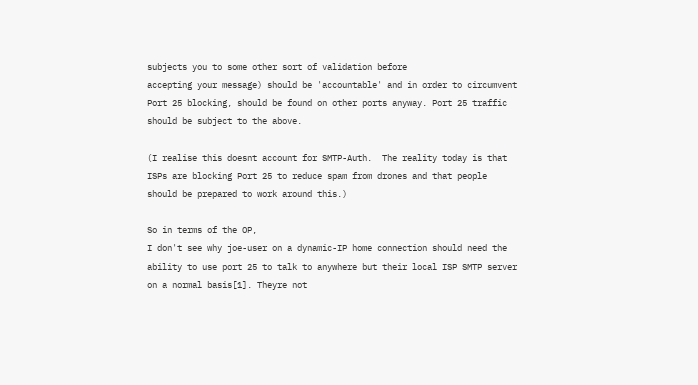subjects you to some other sort of validation before
accepting your message) should be 'accountable' and in order to circumvent
Port 25 blocking, should be found on other ports anyway. Port 25 traffic
should be subject to the above.

(I realise this doesnt account for SMTP-Auth.  The reality today is that
ISPs are blocking Port 25 to reduce spam from drones and that people
should be prepared to work around this.)

So in terms of the OP,
I don't see why joe-user on a dynamic-IP home connection should need the
ability to use port 25 to talk to anywhere but their local ISP SMTP server
on a normal basis[1]. Theyre not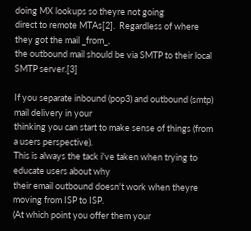doing MX lookups so theyre not going
direct to remote MTAs[2].  Regardless of where they got the mail _from_,
the outbound mail should be via SMTP to their local SMTP server.[3]

If you separate inbound (pop3) and outbound (smtp) mail delivery in your
thinking you can start to make sense of things (from a users perspective).
This is always the tack i've taken when trying to educate users about why
their email outbound doesn't work when theyre moving from ISP to ISP.
(At which point you offer them your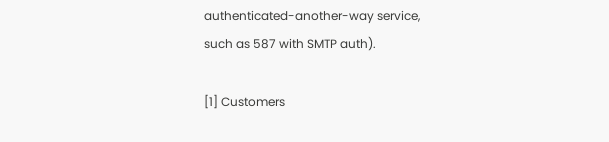authenticated-another-way service,
such as 587 with SMTP auth).

[1] Customers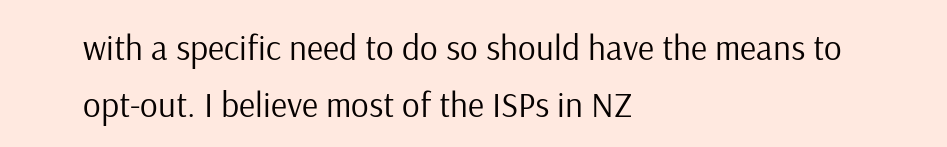with a specific need to do so should have the means to
opt-out. I believe most of the ISPs in NZ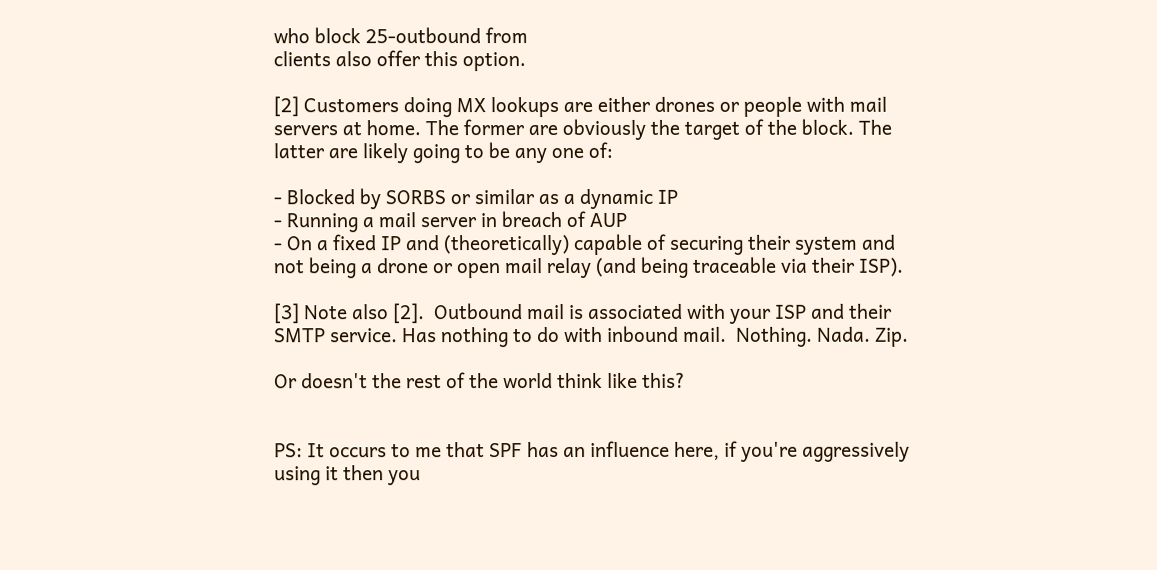who block 25-outbound from
clients also offer this option.

[2] Customers doing MX lookups are either drones or people with mail
servers at home. The former are obviously the target of the block. The
latter are likely going to be any one of:

- Blocked by SORBS or similar as a dynamic IP
- Running a mail server in breach of AUP
- On a fixed IP and (theoretically) capable of securing their system and
not being a drone or open mail relay (and being traceable via their ISP).

[3] Note also [2].  Outbound mail is associated with your ISP and their
SMTP service. Has nothing to do with inbound mail.  Nothing. Nada. Zip.

Or doesn't the rest of the world think like this?


PS: It occurs to me that SPF has an influence here, if you're aggressively
using it then you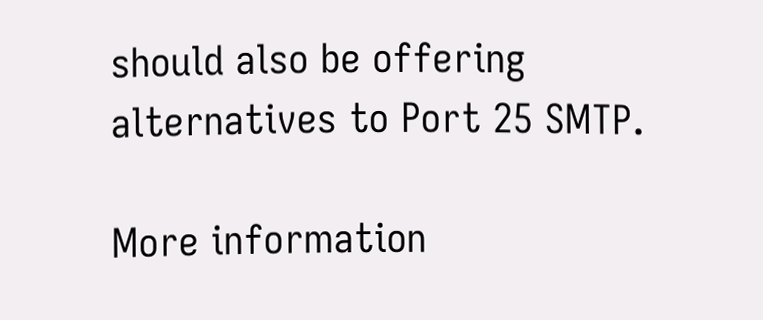should also be offering alternatives to Port 25 SMTP.

More information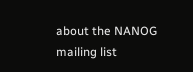about the NANOG mailing list